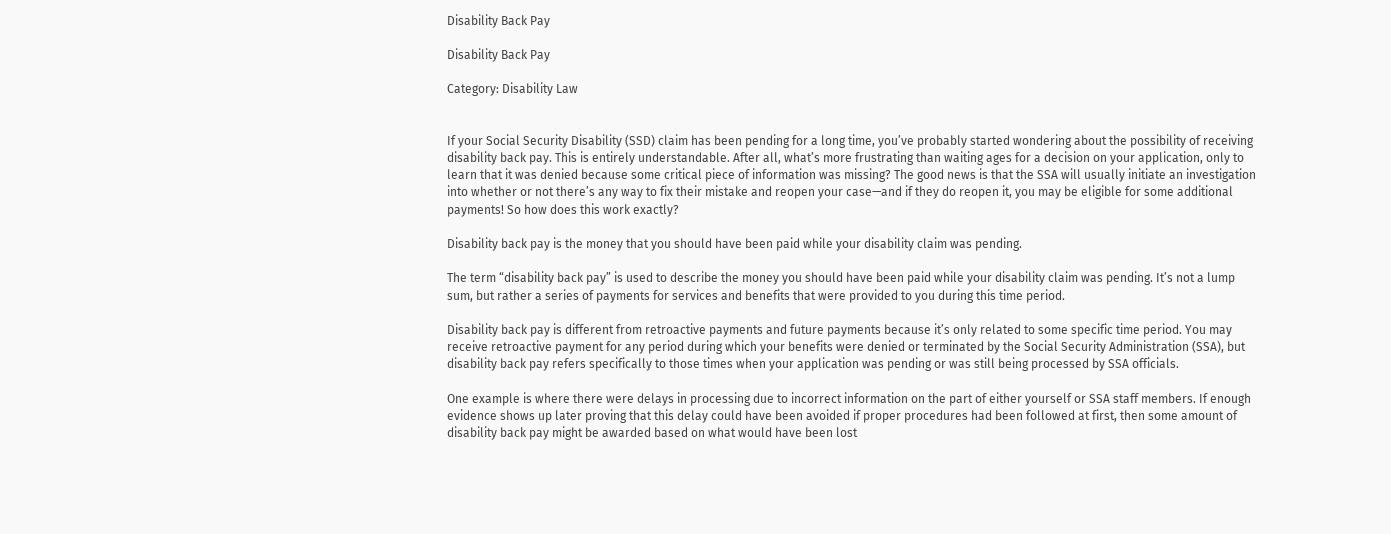Disability Back Pay

Disability Back Pay

Category: Disability Law


If your Social Security Disability (SSD) claim has been pending for a long time, you’ve probably started wondering about the possibility of receiving disability back pay. This is entirely understandable. After all, what’s more frustrating than waiting ages for a decision on your application, only to learn that it was denied because some critical piece of information was missing? The good news is that the SSA will usually initiate an investigation into whether or not there’s any way to fix their mistake and reopen your case—and if they do reopen it, you may be eligible for some additional payments! So how does this work exactly?

Disability back pay is the money that you should have been paid while your disability claim was pending.

The term “disability back pay” is used to describe the money you should have been paid while your disability claim was pending. It’s not a lump sum, but rather a series of payments for services and benefits that were provided to you during this time period.

Disability back pay is different from retroactive payments and future payments because it’s only related to some specific time period. You may receive retroactive payment for any period during which your benefits were denied or terminated by the Social Security Administration (SSA), but disability back pay refers specifically to those times when your application was pending or was still being processed by SSA officials.

One example is where there were delays in processing due to incorrect information on the part of either yourself or SSA staff members. If enough evidence shows up later proving that this delay could have been avoided if proper procedures had been followed at first, then some amount of disability back pay might be awarded based on what would have been lost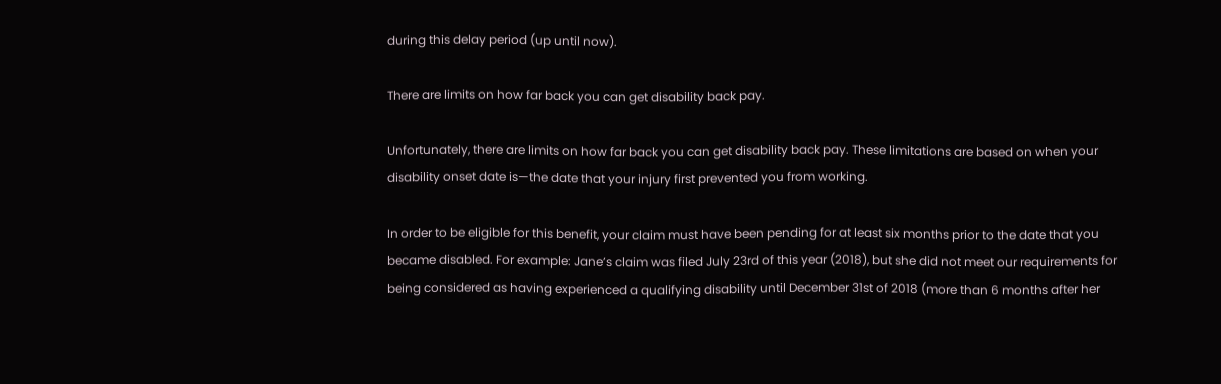during this delay period (up until now).

There are limits on how far back you can get disability back pay.

Unfortunately, there are limits on how far back you can get disability back pay. These limitations are based on when your disability onset date is—the date that your injury first prevented you from working.

In order to be eligible for this benefit, your claim must have been pending for at least six months prior to the date that you became disabled. For example: Jane’s claim was filed July 23rd of this year (2018), but she did not meet our requirements for being considered as having experienced a qualifying disability until December 31st of 2018 (more than 6 months after her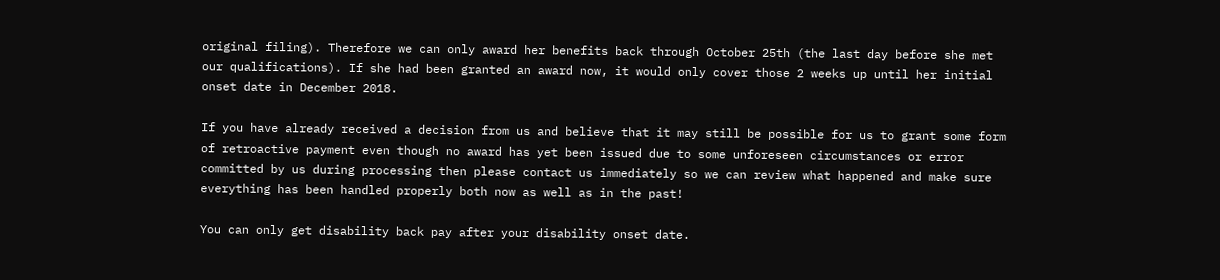original filing). Therefore we can only award her benefits back through October 25th (the last day before she met our qualifications). If she had been granted an award now, it would only cover those 2 weeks up until her initial onset date in December 2018.

If you have already received a decision from us and believe that it may still be possible for us to grant some form of retroactive payment even though no award has yet been issued due to some unforeseen circumstances or error committed by us during processing then please contact us immediately so we can review what happened and make sure everything has been handled properly both now as well as in the past!

You can only get disability back pay after your disability onset date.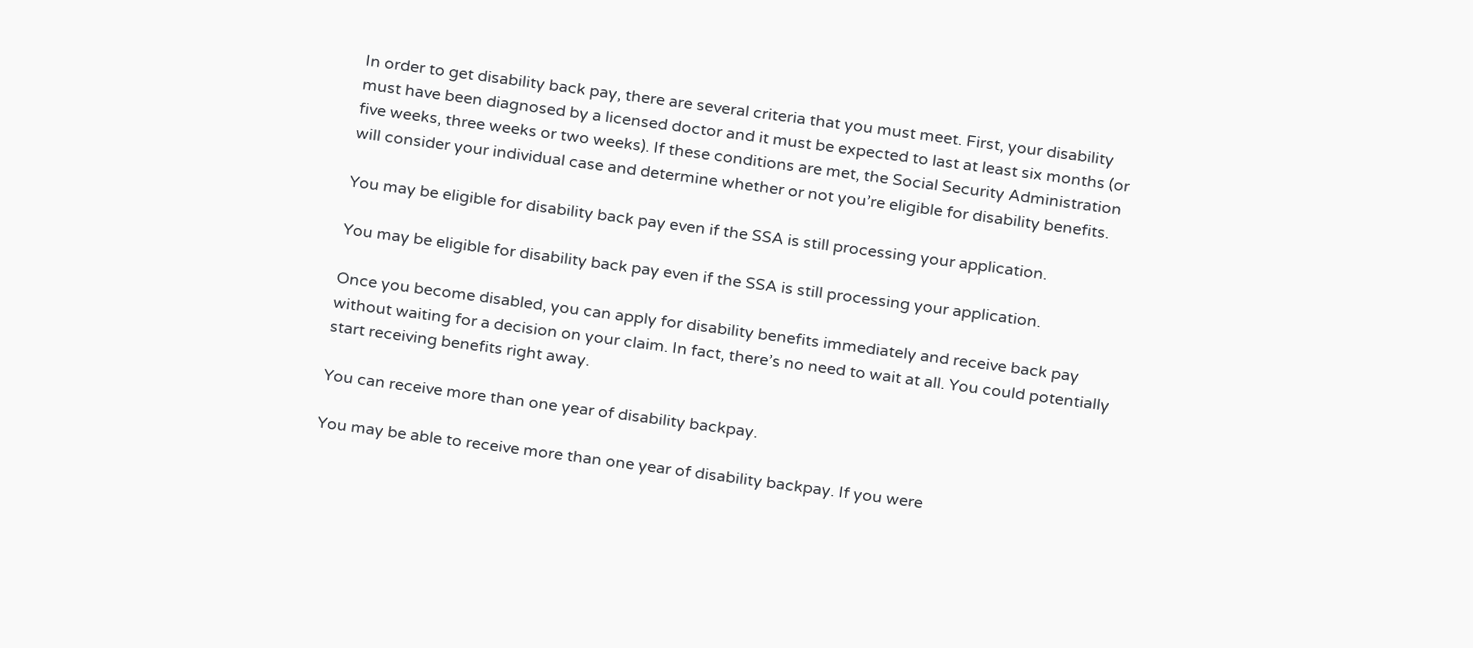In order to get disability back pay, there are several criteria that you must meet. First, your disability must have been diagnosed by a licensed doctor and it must be expected to last at least six months (or five weeks, three weeks or two weeks). If these conditions are met, the Social Security Administration will consider your individual case and determine whether or not you’re eligible for disability benefits.

You may be eligible for disability back pay even if the SSA is still processing your application.

You may be eligible for disability back pay even if the SSA is still processing your application.

Once you become disabled, you can apply for disability benefits immediately and receive back pay without waiting for a decision on your claim. In fact, there’s no need to wait at all. You could potentially start receiving benefits right away.

You can receive more than one year of disability backpay.

You may be able to receive more than one year of disability backpay. If you were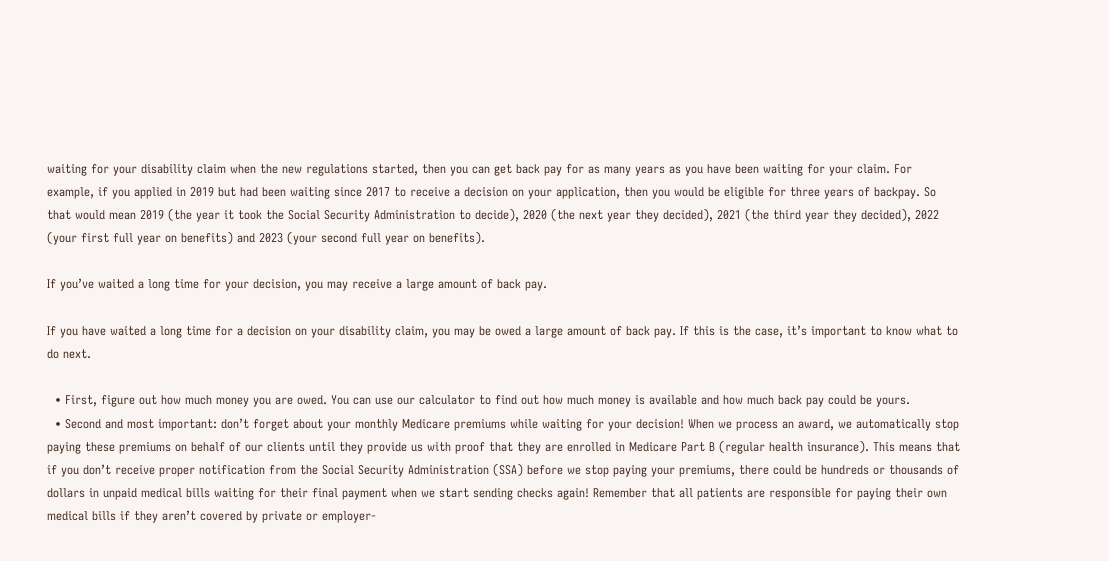waiting for your disability claim when the new regulations started, then you can get back pay for as many years as you have been waiting for your claim. For example, if you applied in 2019 but had been waiting since 2017 to receive a decision on your application, then you would be eligible for three years of backpay. So that would mean 2019 (the year it took the Social Security Administration to decide), 2020 (the next year they decided), 2021 (the third year they decided), 2022 (your first full year on benefits) and 2023 (your second full year on benefits).

If you’ve waited a long time for your decision, you may receive a large amount of back pay.

If you have waited a long time for a decision on your disability claim, you may be owed a large amount of back pay. If this is the case, it’s important to know what to do next.

  • First, figure out how much money you are owed. You can use our calculator to find out how much money is available and how much back pay could be yours.
  • Second and most important: don’t forget about your monthly Medicare premiums while waiting for your decision! When we process an award, we automatically stop paying these premiums on behalf of our clients until they provide us with proof that they are enrolled in Medicare Part B (regular health insurance). This means that if you don’t receive proper notification from the Social Security Administration (SSA) before we stop paying your premiums, there could be hundreds or thousands of dollars in unpaid medical bills waiting for their final payment when we start sending checks again! Remember that all patients are responsible for paying their own medical bills if they aren’t covered by private or employer-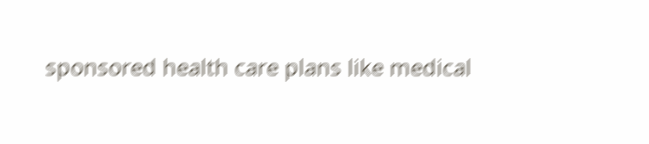sponsored health care plans like medical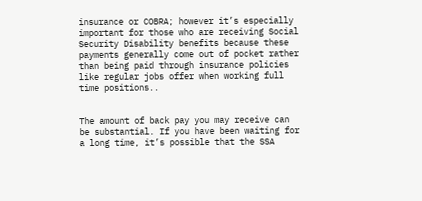insurance or COBRA; however it’s especially important for those who are receiving Social Security Disability benefits because these payments generally come out of pocket rather than being paid through insurance policies like regular jobs offer when working full time positions..


The amount of back pay you may receive can be substantial. If you have been waiting for a long time, it’s possible that the SSA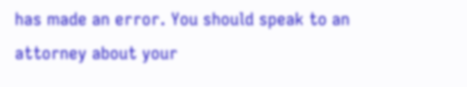has made an error. You should speak to an attorney about your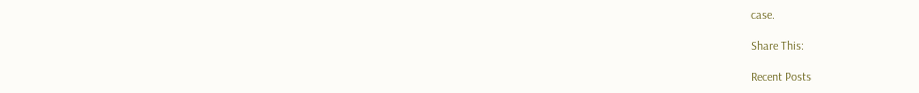case.

Share This:

Recent Posts